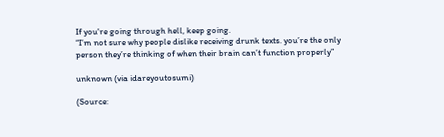If you're going through hell, keep going.
“I’m not sure why people dislike receiving drunk texts. you’re the only person they’re thinking of when their brain can’t function properly”

unknown (via idareyoutosumi)

(Source: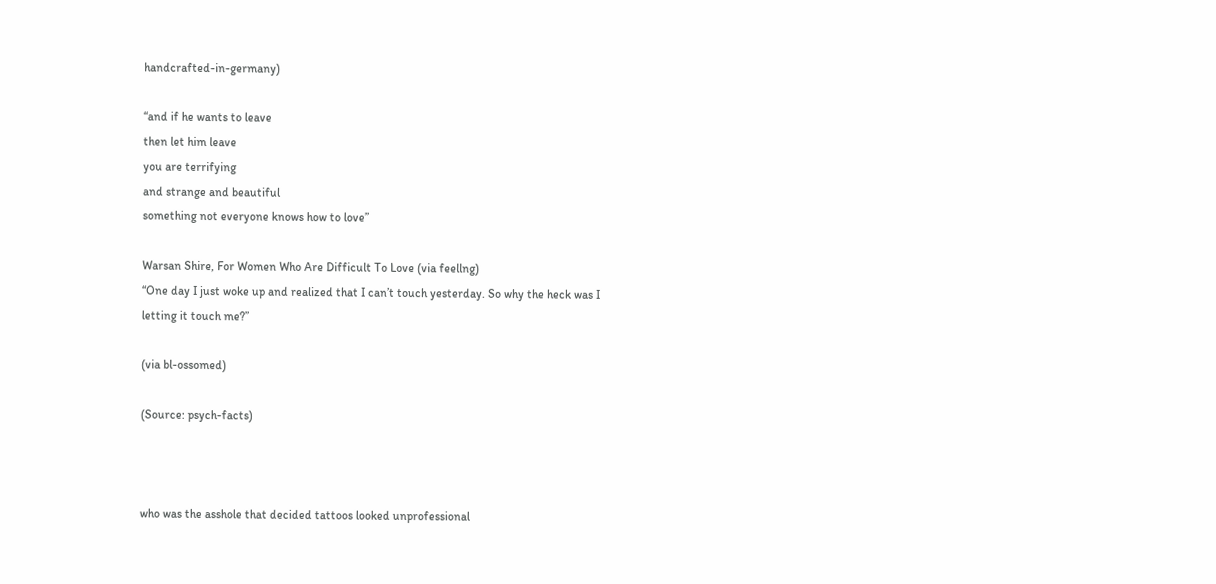handcrafted-in-germany)

“and if he wants to leave
then let him leave
you are terrifying
and strange and beautiful
something not everyone knows how to love”

Warsan Shire, For Women Who Are Difficult To Love (via feellng)
“One day I just woke up and realized that I can’t touch yesterday. So why the heck was I letting it touch me?”

(via bl-ossomed)

(Source: psych-facts)



who was the asshole that decided tattoos looked unprofessional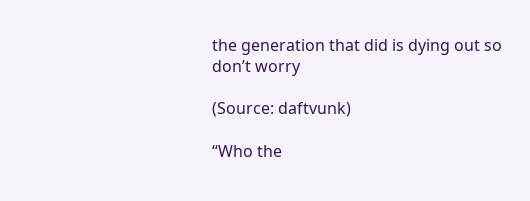the generation that did is dying out so don’t worry

(Source: daftvunk)

“Who the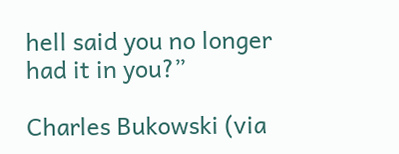hell said you no longer had it in you?”

Charles Bukowski (via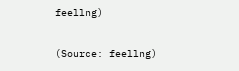feellng)

(Source: feellng)